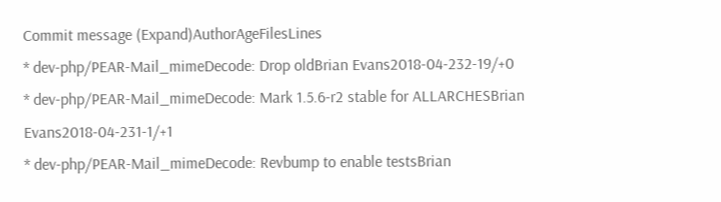Commit message (Expand)AuthorAgeFilesLines
* dev-php/PEAR-Mail_mimeDecode: Drop oldBrian Evans2018-04-232-19/+0
* dev-php/PEAR-Mail_mimeDecode: Mark 1.5.6-r2 stable for ALLARCHESBrian Evans2018-04-231-1/+1
* dev-php/PEAR-Mail_mimeDecode: Revbump to enable testsBrian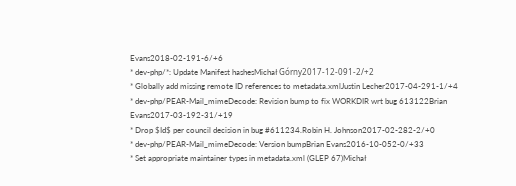Evans2018-02-191-6/+6
* dev-php/*: Update Manifest hashesMichał Górny2017-12-091-2/+2
* Globally add missing remote ID references to metadata.xmlJustin Lecher2017-04-291-1/+4
* dev-php/PEAR-Mail_mimeDecode: Revision bump to fix WORKDIR wrt bug 613122Brian Evans2017-03-192-31/+19
* Drop $Id$ per council decision in bug #611234.Robin H. Johnson2017-02-282-2/+0
* dev-php/PEAR-Mail_mimeDecode: Version bumpBrian Evans2016-10-052-0/+33
* Set appropriate maintainer types in metadata.xml (GLEP 67)Michał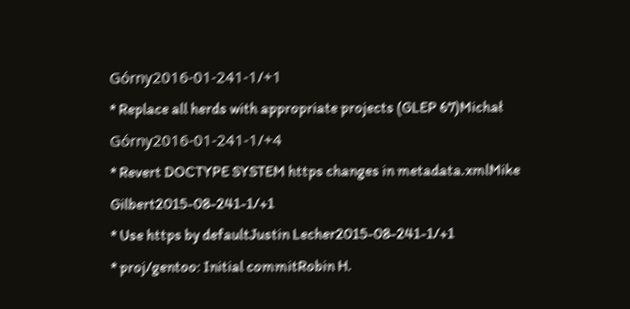Górny2016-01-241-1/+1
* Replace all herds with appropriate projects (GLEP 67)Michał Górny2016-01-241-1/+4
* Revert DOCTYPE SYSTEM https changes in metadata.xmlMike Gilbert2015-08-241-1/+1
* Use https by defaultJustin Lecher2015-08-241-1/+1
* proj/gentoo: Initial commitRobin H.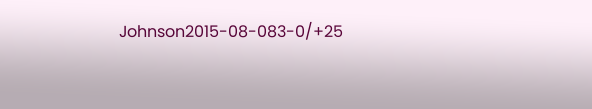Johnson2015-08-083-0/+25